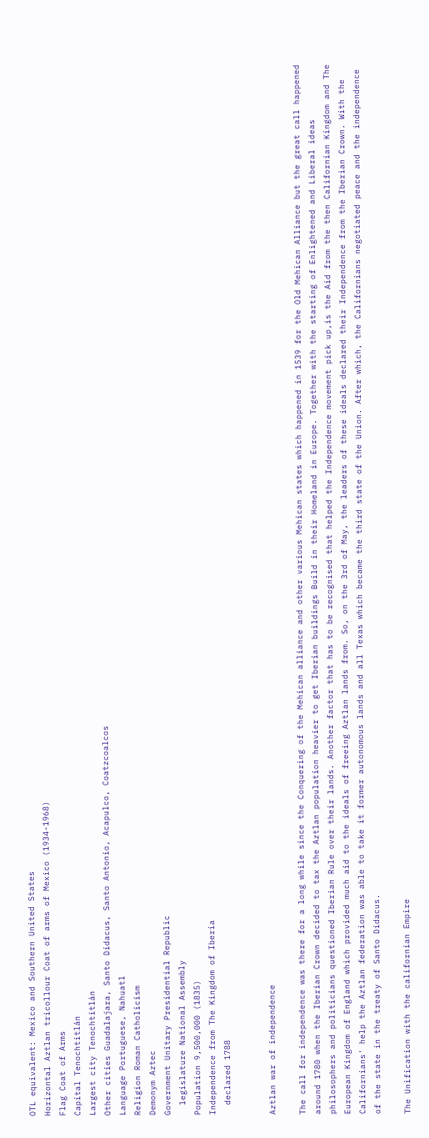OTL equivalent: Mexico and Southern United States
Horizontal Aztlan tricollour Coat of arms of Mexico (1934-1968)
Flag Coat of Arms
Capital Tenochtitlán
Largest city Tenochtitlán
Other cities Guadalajara, Santo Didacus, Santo Antonio, Acapulco, Coatzcoalcos
Language Portuguese, Nahuatl
Religion Roman Catholicism
Demonym Aztec
Government Unitary Presidential Republic
  legislature National Assembly
Population 9,500,000 (1835)
Independence from The Kingdom of Iberia
  declared 1788


Aztlan war of independence

The call for independence was there for a long while since the Conquering of the Mehican alliance and other various Mehican states which happened in 1539 for the Old Mehican Alliance but the great call happened around 1780 when the Iberian Crown decided to tax the Aztlan population heavier to get Iberian buildings Build in their Homeland in Europe. Together with the starting of Enlightened and Liberal ideas philosophers and politicians questioned Iberian Rule over their lands. Another factor that has to be recognised that helped the Independence movement pick up,is the Aid from the then Californian Kingdom and The European Kingdom of England which provided much aid to the ideals of freeing Aztlan lands from. So, on the 3rd of May, the leaders of these ideals declared their Independence from the Iberian Crown. With the Californians' help the Aztlan federation was able to take it former autonomous lands and all Texas which became the third state of the Union. After which, the Californians negotiated peace and the independence of the state in the treaty of Santo Didacus.

The Unification with the californian Empire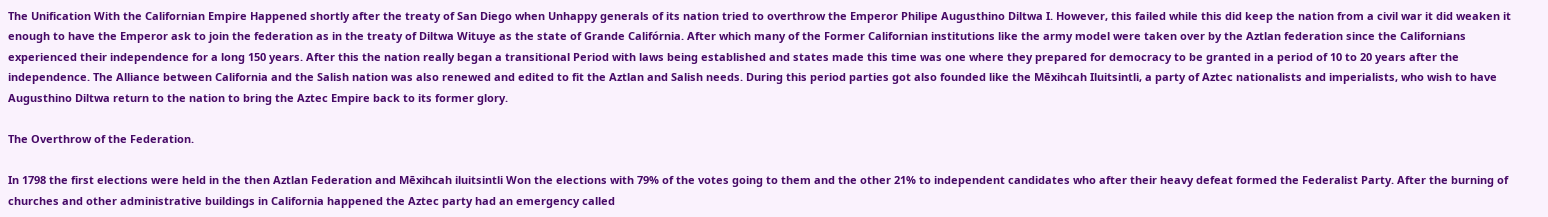The Unification With the Californian Empire Happened shortly after the treaty of San Diego when Unhappy generals of its nation tried to overthrow the Emperor Philipe Augusthino Diltwa I. However, this failed while this did keep the nation from a civil war it did weaken it enough to have the Emperor ask to join the federation as in the treaty of Diltwa Wituye as the state of Grande Califórnia. After which many of the Former Californian institutions like the army model were taken over by the Aztlan federation since the Californians experienced their independence for a long 150 years. After this the nation really began a transitional Period with laws being established and states made this time was one where they prepared for democracy to be granted in a period of 10 to 20 years after the independence. The Alliance between California and the Salish nation was also renewed and edited to fit the Aztlan and Salish needs. During this period parties got also founded like the Mēxihcah Iluitsintli, a party of Aztec nationalists and imperialists, who wish to have Augusthino Diltwa return to the nation to bring the Aztec Empire back to its former glory.

The Overthrow of the Federation.

In 1798 the first elections were held in the then Aztlan Federation and Mēxihcah iluitsintli Won the elections with 79% of the votes going to them and the other 21% to independent candidates who after their heavy defeat formed the Federalist Party. After the burning of churches and other administrative buildings in California happened the Aztec party had an emergency called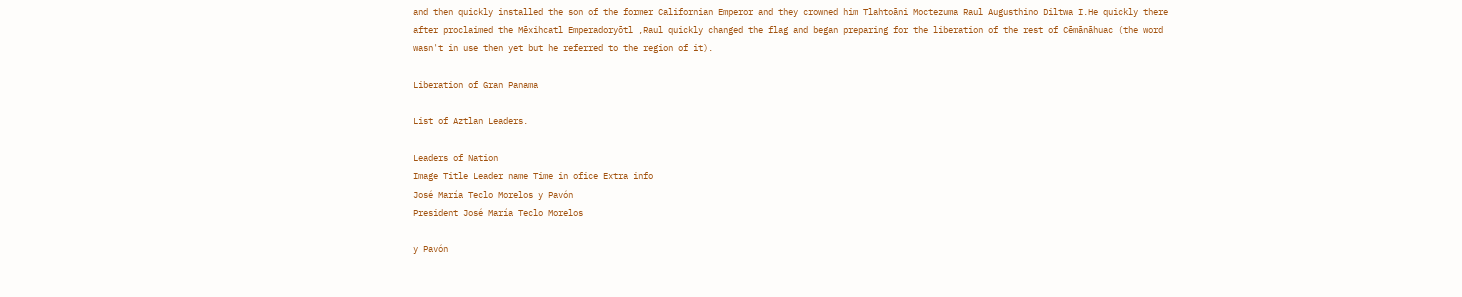and then quickly installed the son of the former Californian Emperor and they crowned him Tlahtoāni Moctezuma Raul Augusthino Diltwa I.He quickly there after proclaimed the Mēxihcatl Emperadoryōtl ,Raul quickly changed the flag and began preparing for the liberation of the rest of Cēmānāhuac (the word wasn't in use then yet but he referred to the region of it).

Liberation of Gran Panama

List of Aztlan Leaders.

Leaders of Nation
Image Title Leader name Time in ofice Extra info
José María Teclo Morelos y Pavón
President José María Teclo Morelos

y Pavón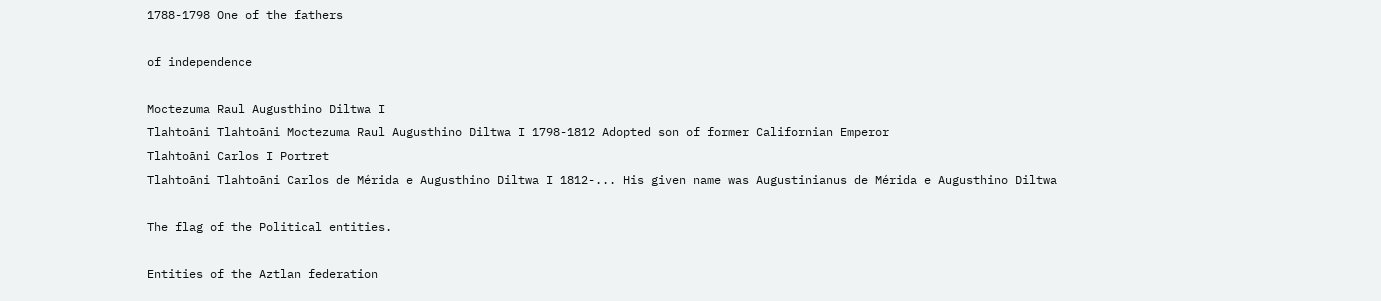1788-1798 One of the fathers

of independence

Moctezuma Raul Augusthino Diltwa I
Tlahtoāni Tlahtoāni Moctezuma Raul Augusthino Diltwa I 1798-1812 Adopted son of former Californian Emperor
Tlahtoāni Carlos I Portret
Tlahtoāni Tlahtoāni Carlos de Mérida e Augusthino Diltwa I 1812-... His given name was Augustinianus de Mérida e Augusthino Diltwa

The flag of the Political entities.

Entities of the Aztlan federation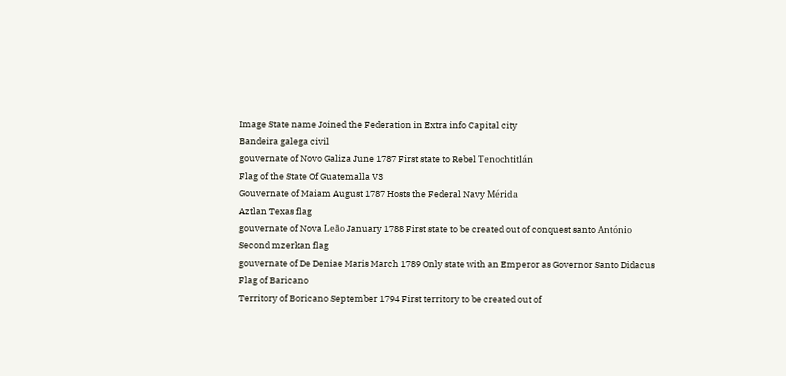Image State name Joined the Federation in Extra info Capital city
Bandeira galega civil
gouvernate of Novo Galiza June 1787 First state to Rebel Tenochtitlán
Flag of the State Of Guatemalla V3
Gouvernate of Maiam August 1787 Hosts the Federal Navy Mérida
Aztlan Texas flag
gouvernate of Nova Leão January 1788 First state to be created out of conquest santo António
Second mzerkan flag
gouvernate of De Deniae Maris March 1789 Only state with an Emperor as Governor Santo Didacus
Flag of Baricano
Territory of Boricano September 1794 First territory to be created out of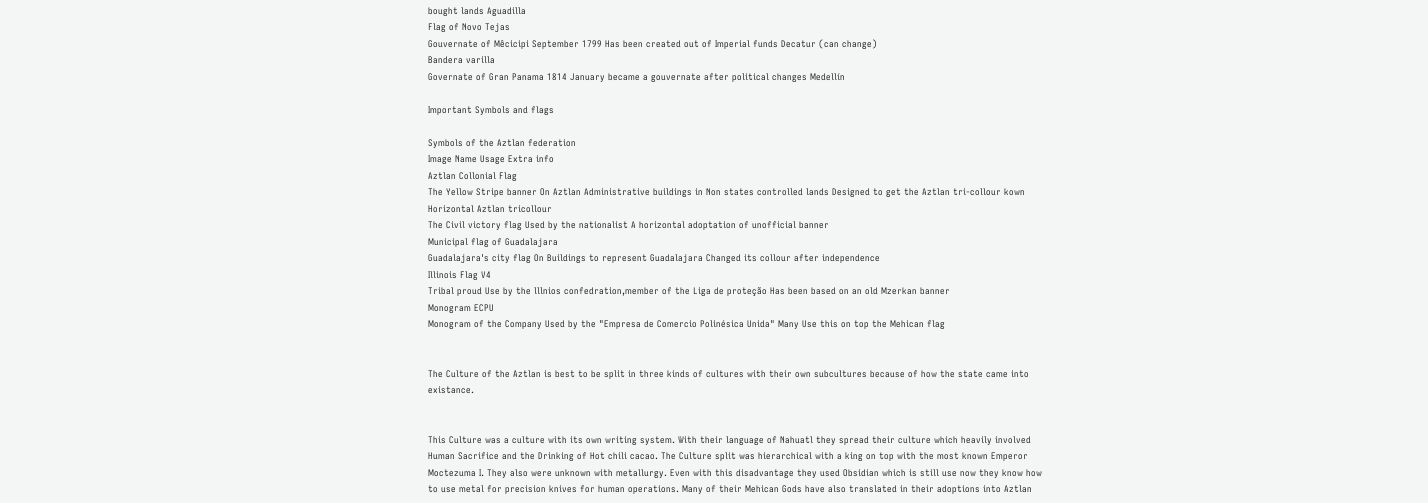bought lands Aguadilla
Flag of Novo Tejas
Gouvernate of Mêcicipi September 1799 Has been created out of Imperial funds Decatur (can change)
Bandera varilla
Governate of Gran Panama 1814 January became a gouvernate after political changes Medellín

Important Symbols and flags

Symbols of the Aztlan federation
Image Name Usage Extra info
Aztlan Collonial Flag
The Yellow Stripe banner On Aztlan Administrative buildings in Non states controlled lands Designed to get the Aztlan tri-collour kown
Horizontal Aztlan tricollour
The Civil victory flag Used by the nationalist A horizontal adoptation of unofficial banner
Municipal flag of Guadalajara
Guadalajara's city flag On Buildings to represent Guadalajara Changed its collour after independence
Illinois Flag V4
Tribal proud Use by the lllnios confedration,member of the Liga de proteção Has been based on an old Mzerkan banner
Monogram ECPU
Monogram of the Company Used by the "Empresa de Comercio Polinésica Unida" Many Use this on top the Mehican flag


The Culture of the Aztlan is best to be split in three kinds of cultures with their own subcultures because of how the state came into existance.


This Culture was a culture with its own writing system. With their language of Nahuatl they spread their culture which heavily involved Human Sacrifice and the Drinking of Hot chili cacao. The Culture split was hierarchical with a king on top with the most known Emperor Moctezuma I. They also were unknown with metallurgy. Even with this disadvantage they used Obsidian which is still use now they know how to use metal for precision knives for human operations. Many of their Mehican Gods have also translated in their adoptions into Aztlan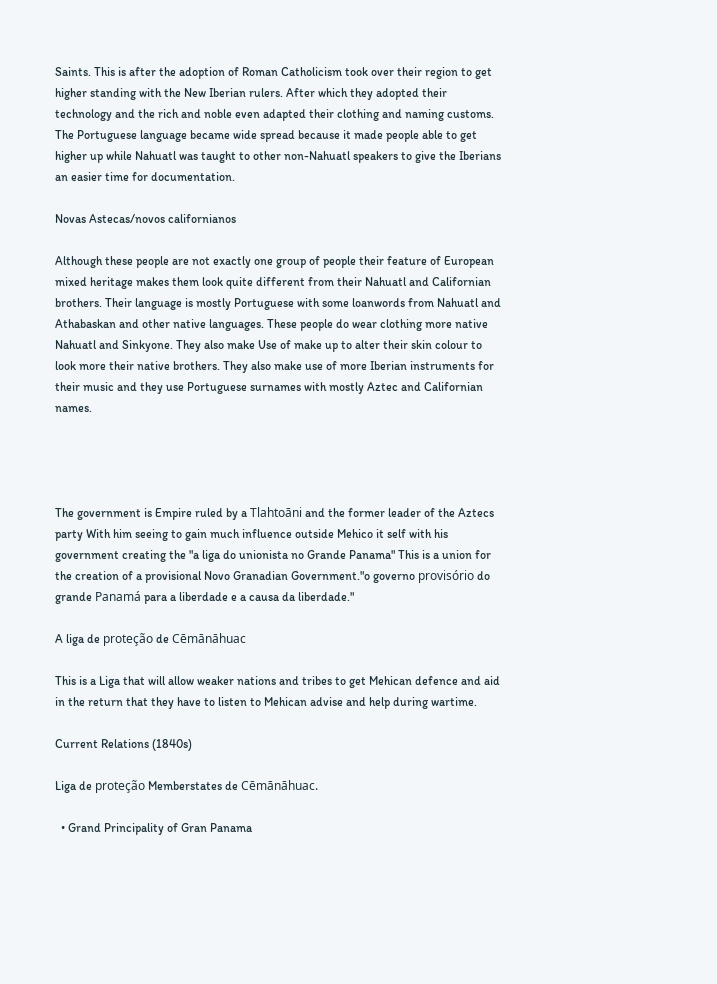Saints. This is after the adoption of Roman Catholicism took over their region to get higher standing with the New Iberian rulers. After which they adopted their technology and the rich and noble even adapted their clothing and naming customs. The Portuguese language became wide spread because it made people able to get higher up while Nahuatl was taught to other non-Nahuatl speakers to give the Iberians an easier time for documentation.

Novas Astecas/novos californianos

Although these people are not exactly one group of people their feature of European mixed heritage makes them look quite different from their Nahuatl and Californian brothers. Their language is mostly Portuguese with some loanwords from Nahuatl and Athabaskan and other native languages. These people do wear clothing more native Nahuatl and Sinkyone. They also make Use of make up to alter their skin colour to look more their native brothers. They also make use of more Iberian instruments for their music and they use Portuguese surnames with mostly Aztec and Californian names.




The government is Empire ruled by a Tlahtoāni and the former leader of the Aztecs party With him seeing to gain much influence outside Mehico it self with his government creating the "a liga do unionista no Grande Panama" This is a union for the creation of a provisional Novo Granadian Government."o governo provisório do grande Panamá para a liberdade e a causa da liberdade."

A liga de proteção de Cēmānāhuac

This is a Liga that will allow weaker nations and tribes to get Mehican defence and aid in the return that they have to listen to Mehican advise and help during wartime.

Current Relations (1840s)

Liga de proteção Memberstates de Cēmānāhuac.

  • Grand Principality of Gran Panama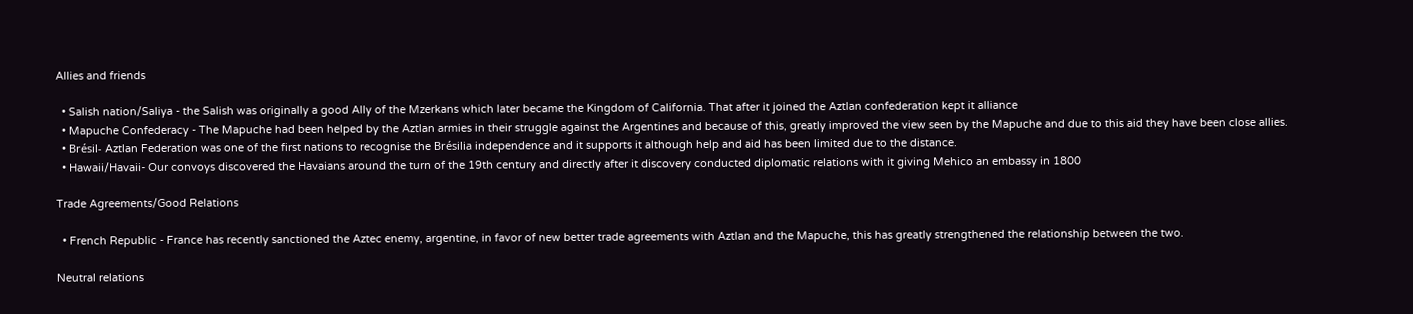Allies and friends

  • Salish nation/Saliya - the Salish was originally a good Ally of the Mzerkans which later became the Kingdom of California. That after it joined the Aztlan confederation kept it alliance
  • Mapuche Confederacy - The Mapuche had been helped by the Aztlan armies in their struggle against the Argentines and because of this, greatly improved the view seen by the Mapuche and due to this aid they have been close allies.
  • Brésil- Aztlan Federation was one of the first nations to recognise the Brésilia independence and it supports it although help and aid has been limited due to the distance.
  • Hawaii/Havaii- Our convoys discovered the Havaians around the turn of the 19th century and directly after it discovery conducted diplomatic relations with it giving Mehico an embassy in 1800

Trade Agreements/Good Relations

  • French Republic - France has recently sanctioned the Aztec enemy, argentine, in favor of new better trade agreements with Aztlan and the Mapuche, this has greatly strengthened the relationship between the two.

Neutral relations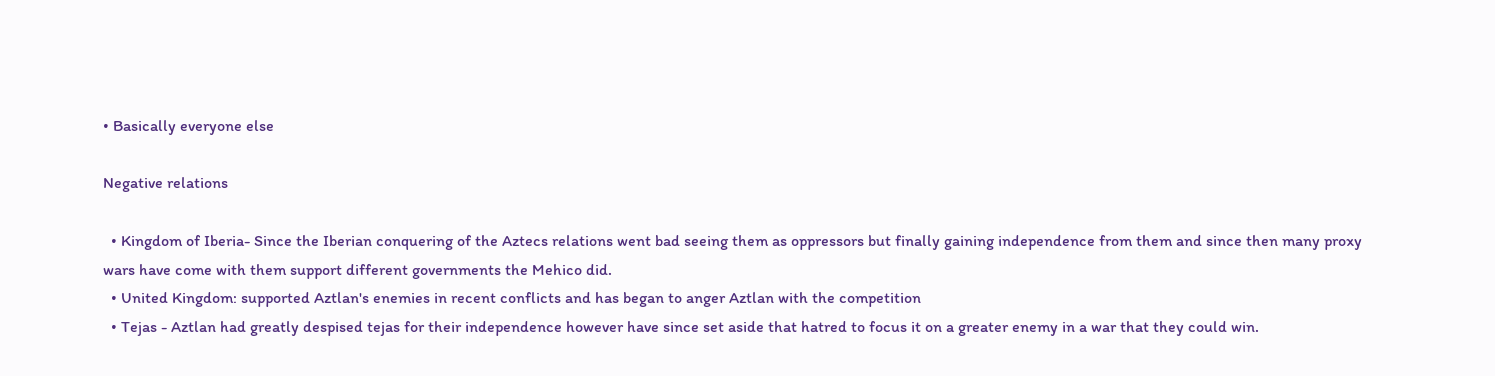• Basically everyone else

Negative relations

  • Kingdom of Iberia- Since the Iberian conquering of the Aztecs relations went bad seeing them as oppressors but finally gaining independence from them and since then many proxy wars have come with them support different governments the Mehico did.
  • United Kingdom: supported Aztlan's enemies in recent conflicts and has began to anger Aztlan with the competition
  • Tejas - Aztlan had greatly despised tejas for their independence however have since set aside that hatred to focus it on a greater enemy in a war that they could win.